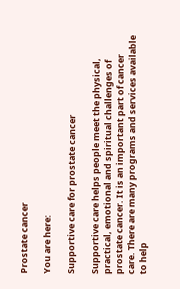Prostate cancer

You are here:

Supportive care for prostate cancer

Supportive care helps people meet the physical, practical, emotional and spiritual challenges of prostate cancer. It is an important part of cancer care. There are many programs and services available to help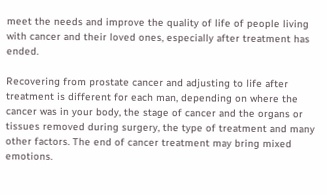meet the needs and improve the quality of life of people living with cancer and their loved ones, especially after treatment has ended.

Recovering from prostate cancer and adjusting to life after treatment is different for each man, depending on where the cancer was in your body, the stage of cancer and the organs or tissues removed during surgery, the type of treatment and many other factors. The end of cancer treatment may bring mixed emotions.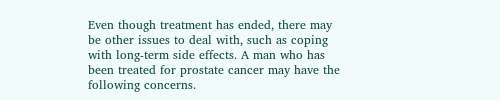Even though treatment has ended, there may be other issues to deal with, such as coping with long-term side effects. A man who has been treated for prostate cancer may have the following concerns.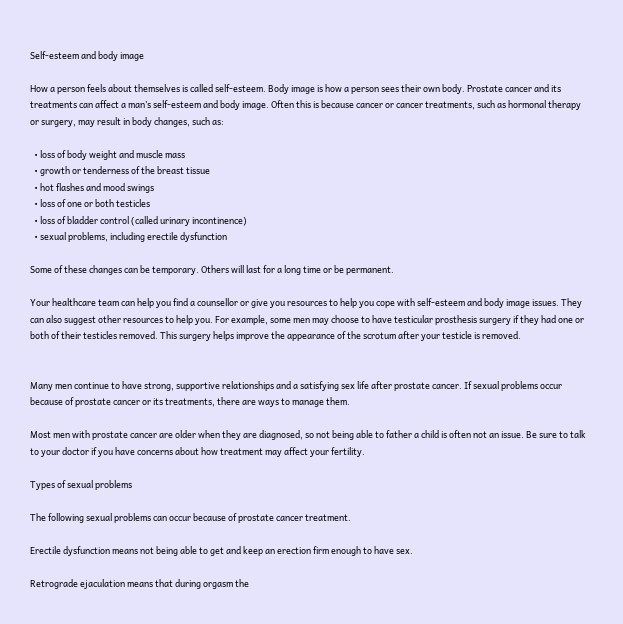Self-esteem and body image

How a person feels about themselves is called self-esteem. Body image is how a person sees their own body. Prostate cancer and its treatments can affect a man’s self-esteem and body image. Often this is because cancer or cancer treatments, such as hormonal therapy or surgery, may result in body changes, such as:

  • loss of body weight and muscle mass
  • growth or tenderness of the breast tissue
  • hot flashes and mood swings
  • loss of one or both testicles
  • loss of bladder control (called urinary incontinence)
  • sexual problems, including erectile dysfunction

Some of these changes can be temporary. Others will last for a long time or be permanent.

Your healthcare team can help you find a counsellor or give you resources to help you cope with self-esteem and body image issues. They can also suggest other resources to help you. For example, some men may choose to have testicular prosthesis surgery if they had one or both of their testicles removed. This surgery helps improve the appearance of the scrotum after your testicle is removed.


Many men continue to have strong, supportive relationships and a satisfying sex life after prostate cancer. If sexual problems occur because of prostate cancer or its treatments, there are ways to manage them.

Most men with prostate cancer are older when they are diagnosed, so not being able to father a child is often not an issue. Be sure to talk to your doctor if you have concerns about how treatment may affect your fertility.

Types of sexual problems

The following sexual problems can occur because of prostate cancer treatment.

Erectile dysfunction means not being able to get and keep an erection firm enough to have sex.

Retrograde ejaculation means that during orgasm the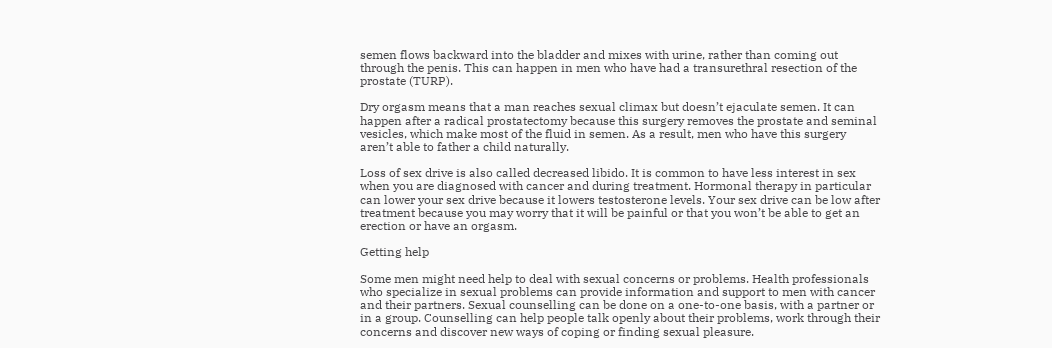semen flows backward into the bladder and mixes with urine, rather than coming out through the penis. This can happen in men who have had a transurethral resection of the prostate (TURP).

Dry orgasm means that a man reaches sexual climax but doesn’t ejaculate semen. It can happen after a radical prostatectomy because this surgery removes the prostate and seminal vesicles, which make most of the fluid in semen. As a result, men who have this surgery aren’t able to father a child naturally.

Loss of sex drive is also called decreased libido. It is common to have less interest in sex when you are diagnosed with cancer and during treatment. Hormonal therapy in particular can lower your sex drive because it lowers testosterone levels. Your sex drive can be low after treatment because you may worry that it will be painful or that you won’t be able to get an erection or have an orgasm.

Getting help

Some men might need help to deal with sexual concerns or problems. Health professionals who specialize in sexual problems can provide information and support to men with cancer and their partners. Sexual counselling can be done on a one-to-one basis, with a partner or in a group. Counselling can help people talk openly about their problems, work through their concerns and discover new ways of coping or finding sexual pleasure.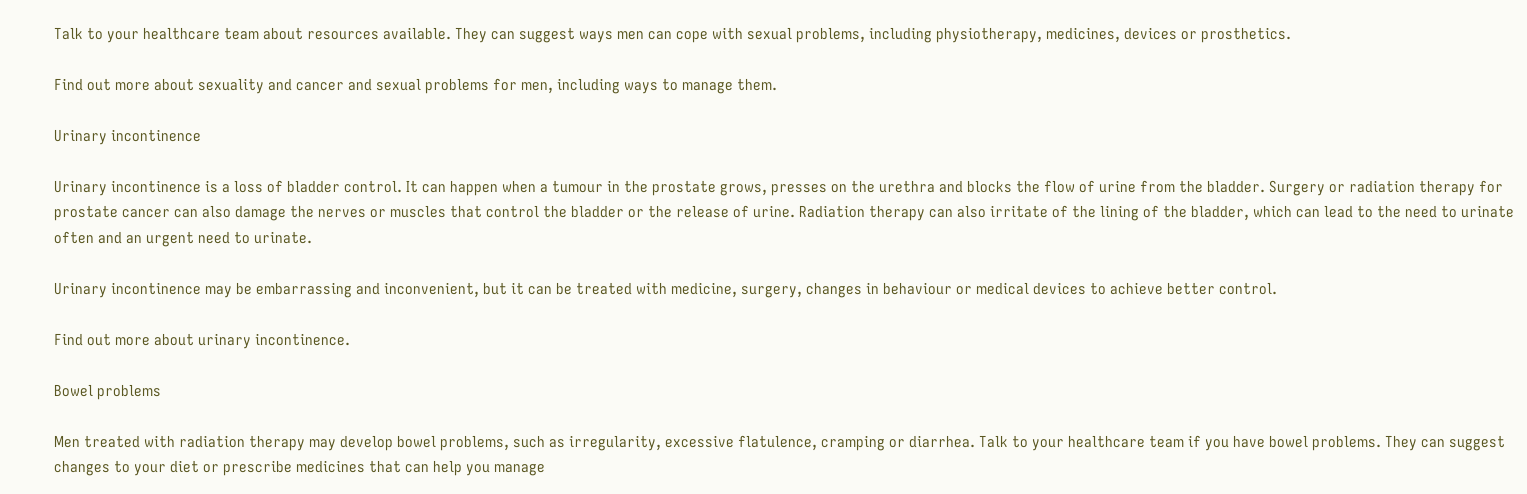Talk to your healthcare team about resources available. They can suggest ways men can cope with sexual problems, including physiotherapy, medicines, devices or prosthetics.

Find out more about sexuality and cancer and sexual problems for men, including ways to manage them.

Urinary incontinence

Urinary incontinence is a loss of bladder control. It can happen when a tumour in the prostate grows, presses on the urethra and blocks the flow of urine from the bladder. Surgery or radiation therapy for prostate cancer can also damage the nerves or muscles that control the bladder or the release of urine. Radiation therapy can also irritate of the lining of the bladder, which can lead to the need to urinate often and an urgent need to urinate.

Urinary incontinence may be embarrassing and inconvenient, but it can be treated with medicine, surgery, changes in behaviour or medical devices to achieve better control.

Find out more about urinary incontinence.

Bowel problems

Men treated with radiation therapy may develop bowel problems, such as irregularity, excessive flatulence, cramping or diarrhea. Talk to your healthcare team if you have bowel problems. They can suggest changes to your diet or prescribe medicines that can help you manage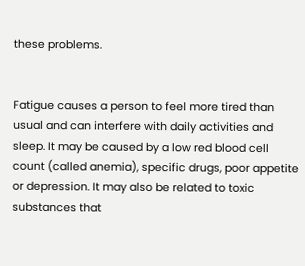these problems.


Fatigue causes a person to feel more tired than usual and can interfere with daily activities and sleep. It may be caused by a low red blood cell count (called anemia), specific drugs, poor appetite or depression. It may also be related to toxic substances that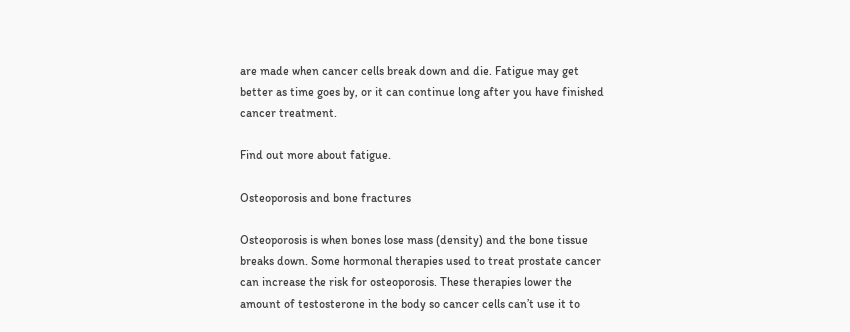are made when cancer cells break down and die. Fatigue may get better as time goes by, or it can continue long after you have finished cancer treatment.

Find out more about fatigue.

Osteoporosis and bone fractures

Osteoporosis is when bones lose mass (density) and the bone tissue breaks down. Some hormonal therapies used to treat prostate cancer can increase the risk for osteoporosis. These therapies lower the amount of testosterone in the body so cancer cells can’t use it to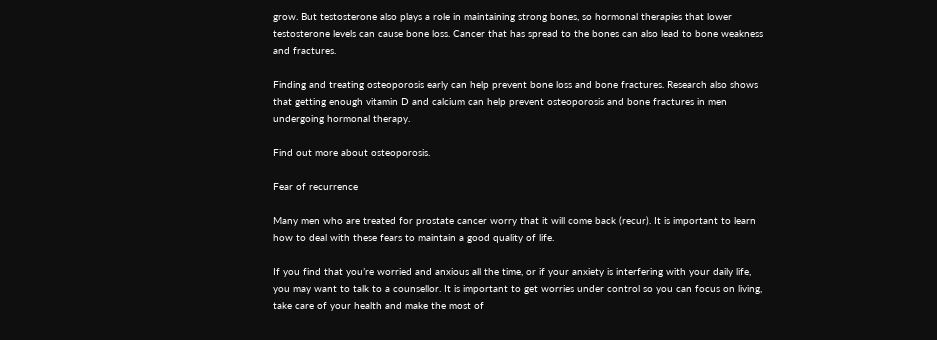grow. But testosterone also plays a role in maintaining strong bones, so hormonal therapies that lower testosterone levels can cause bone loss. Cancer that has spread to the bones can also lead to bone weakness and fractures.

Finding and treating osteoporosis early can help prevent bone loss and bone fractures. Research also shows that getting enough vitamin D and calcium can help prevent osteoporosis and bone fractures in men undergoing hormonal therapy.

Find out more about osteoporosis.

Fear of recurrence

Many men who are treated for prostate cancer worry that it will come back (recur). It is important to learn how to deal with these fears to maintain a good quality of life.

If you find that you’re worried and anxious all the time, or if your anxiety is interfering with your daily life, you may want to talk to a counsellor. It is important to get worries under control so you can focus on living, take care of your health and make the most of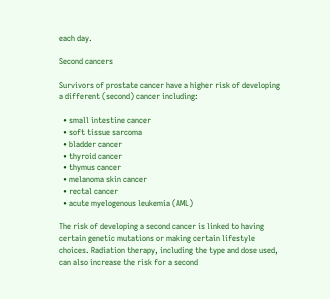each day.

Second cancers

Survivors of prostate cancer have a higher risk of developing a different (second) cancer including:

  • small intestine cancer
  • soft tissue sarcoma
  • bladder cancer
  • thyroid cancer
  • thymus cancer
  • melanoma skin cancer
  • rectal cancer
  • acute myelogenous leukemia (AML)

The risk of developing a second cancer is linked to having certain genetic mutations or making certain lifestyle choices. Radiation therapy, including the type and dose used, can also increase the risk for a second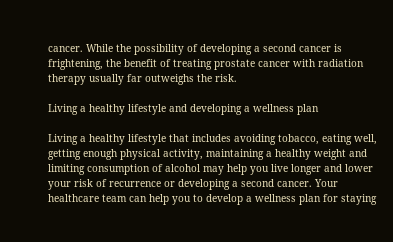cancer. While the possibility of developing a second cancer is frightening, the benefit of treating prostate cancer with radiation therapy usually far outweighs the risk.

Living a healthy lifestyle and developing a wellness plan

Living a healthy lifestyle that includes avoiding tobacco, eating well, getting enough physical activity, maintaining a healthy weight and limiting consumption of alcohol may help you live longer and lower your risk of recurrence or developing a second cancer. Your healthcare team can help you to develop a wellness plan for staying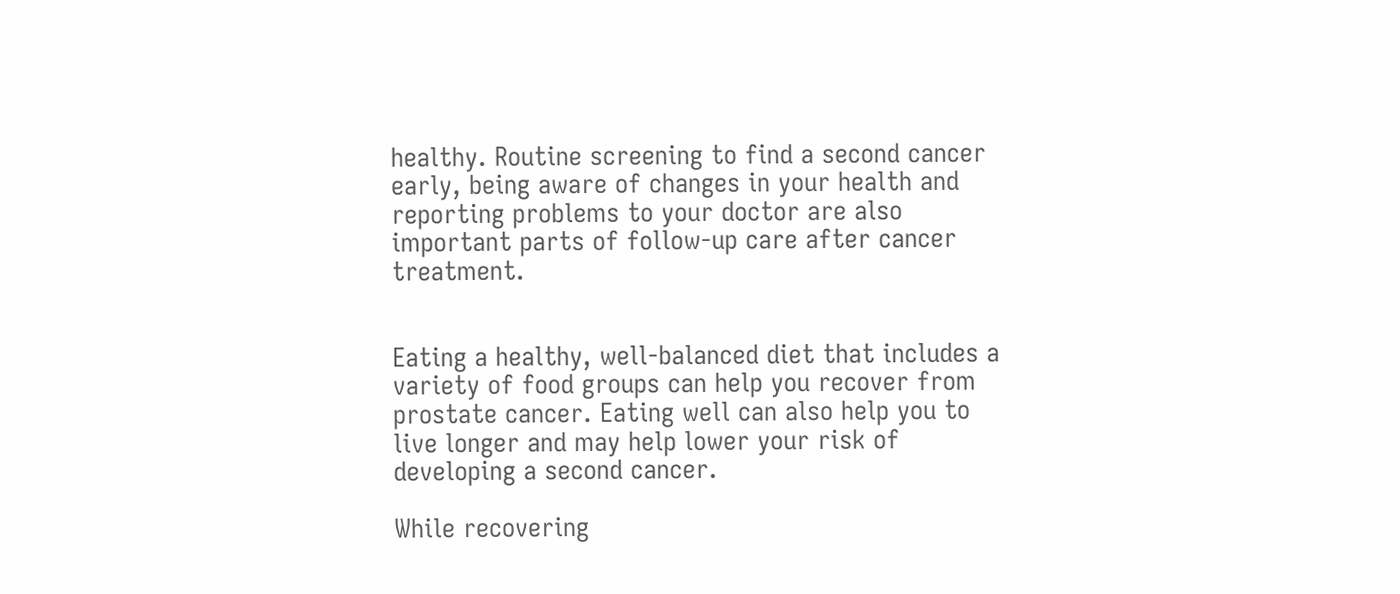healthy. Routine screening to find a second cancer early, being aware of changes in your health and reporting problems to your doctor are also important parts of follow-up care after cancer treatment.


Eating a healthy, well-balanced diet that includes a variety of food groups can help you recover from prostate cancer. Eating well can also help you to live longer and may help lower your risk of developing a second cancer.

While recovering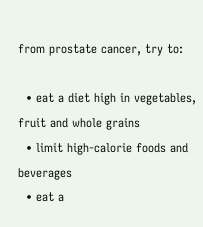from prostate cancer, try to:

  • eat a diet high in vegetables, fruit and whole grains
  • limit high-calorie foods and beverages
  • eat a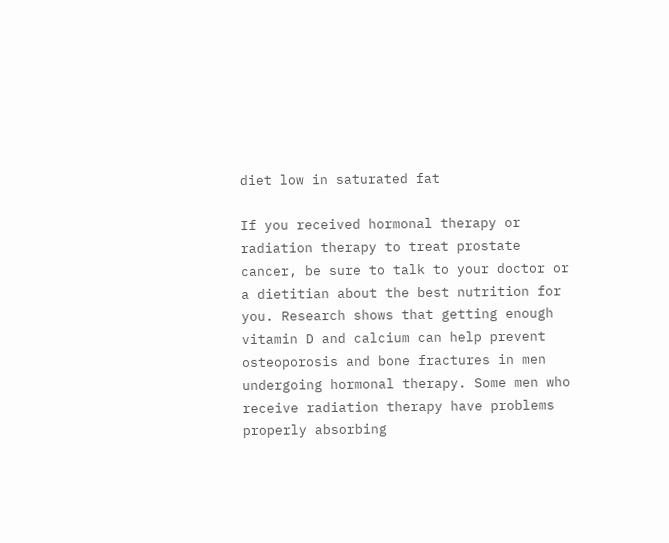diet low in saturated fat

If you received hormonal therapy or radiation therapy to treat prostate cancer, be sure to talk to your doctor or a dietitian about the best nutrition for you. Research shows that getting enough vitamin D and calcium can help prevent osteoporosis and bone fractures in men undergoing hormonal therapy. Some men who receive radiation therapy have problems properly absorbing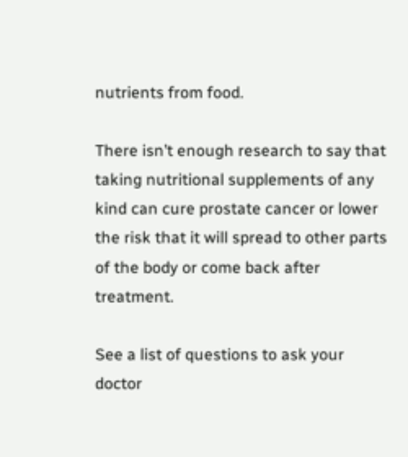nutrients from food.

There isn’t enough research to say that taking nutritional supplements of any kind can cure prostate cancer or lower the risk that it will spread to other parts of the body or come back after treatment.

See a list of questions to ask your doctor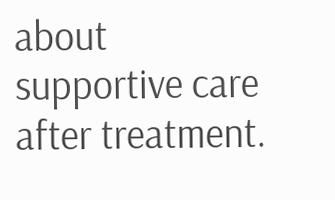about supportive care after treatment.